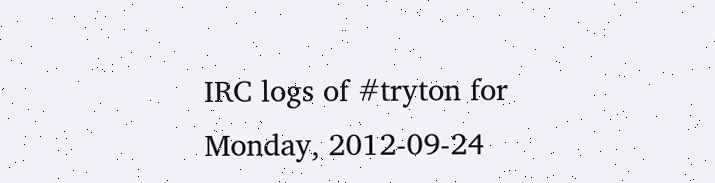IRC logs of #tryton for Monday, 2012-09-24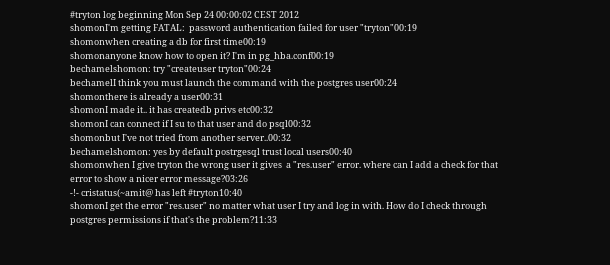#tryton log beginning Mon Sep 24 00:00:02 CEST 2012
shomonI'm getting FATAL:  password authentication failed for user "tryton"00:19
shomonwhen creating a db for first time00:19
shomonanyone know how to open it? I'm in pg_hba.conf00:19
bechamelshomon: try "createuser tryton"00:24
bechamelI think you must launch the command with the postgres user00:24
shomonthere is already a user00:31
shomonI made it.. it has createdb privs etc00:32
shomonI can connect if I su to that user and do psql00:32
shomonbut I've not tried from another server..00:32
bechamelshomon: yes by default postrgesql trust local users00:40
shomonwhen I give tryton the wrong user it gives  a "res.user" error. where can I add a check for that error to show a nicer error message?03:26
-!- cristatus(~amit@ has left #tryton10:40
shomonI get the error "res.user" no matter what user I try and log in with. How do I check through postgres permissions if that's the problem?11:33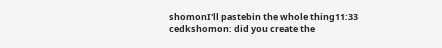shomonI'll pastebin the whole thing11:33
cedkshomon: did you create the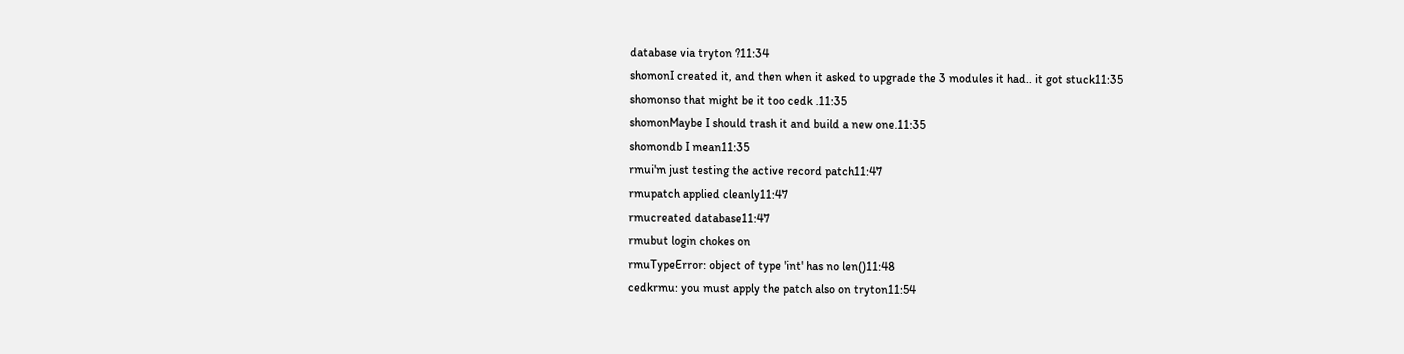database via tryton ?11:34
shomonI created it, and then when it asked to upgrade the 3 modules it had.. it got stuck11:35
shomonso that might be it too cedk .11:35
shomonMaybe I should trash it and build a new one.11:35
shomondb I mean11:35
rmui'm just testing the active record patch11:47
rmupatch applied cleanly11:47
rmucreated database11:47
rmubut login chokes on
rmuTypeError: object of type 'int' has no len()11:48
cedkrmu: you must apply the patch also on tryton11:54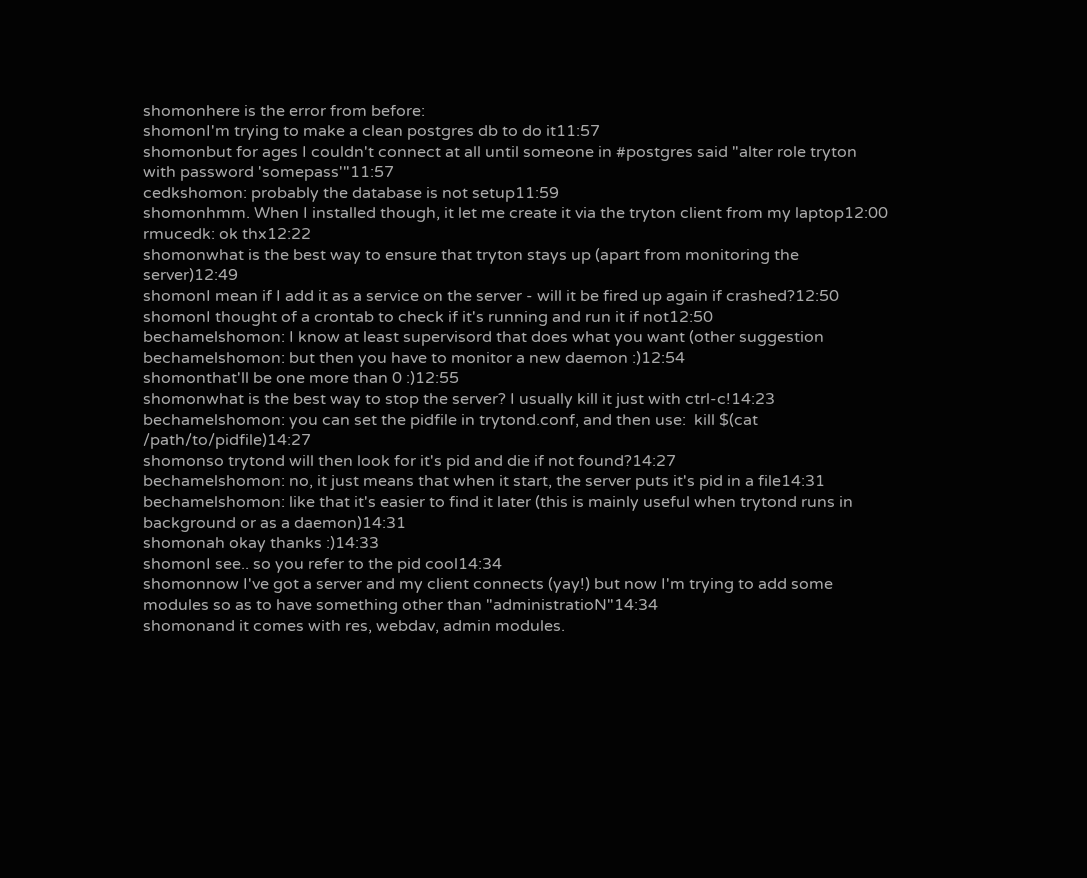shomonhere is the error from before:
shomonI'm trying to make a clean postgres db to do it11:57
shomonbut for ages I couldn't connect at all until someone in #postgres said "alter role tryton with password 'somepass'"11:57
cedkshomon: probably the database is not setup11:59
shomonhmm. When I installed though, it let me create it via the tryton client from my laptop12:00
rmucedk: ok thx12:22
shomonwhat is the best way to ensure that tryton stays up (apart from monitoring the server)12:49
shomonI mean if I add it as a service on the server - will it be fired up again if crashed?12:50
shomonI thought of a crontab to check if it's running and run it if not12:50
bechamelshomon: I know at least supervisord that does what you want (other suggestion
bechamelshomon: but then you have to monitor a new daemon :)12:54
shomonthat'll be one more than 0 :)12:55
shomonwhat is the best way to stop the server? I usually kill it just with ctrl-c!14:23
bechamelshomon: you can set the pidfile in trytond.conf, and then use:  kill $(cat /path/to/pidfile)14:27
shomonso trytond will then look for it's pid and die if not found?14:27
bechamelshomon: no, it just means that when it start, the server puts it's pid in a file14:31
bechamelshomon: like that it's easier to find it later (this is mainly useful when trytond runs in background or as a daemon)14:31
shomonah okay thanks :)14:33
shomonI see.. so you refer to the pid cool14:34
shomonnow I've got a server and my client connects (yay!) but now I'm trying to add some modules so as to have something other than "administratioN"14:34
shomonand it comes with res, webdav, admin modules.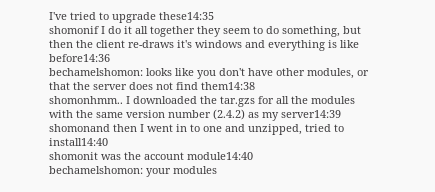I've tried to upgrade these14:35
shomonif I do it all together they seem to do something, but then the client re-draws it's windows and everything is like before14:36
bechamelshomon: looks like you don't have other modules, or that the server does not find them14:38
shomonhmm.. I downloaded the tar.gzs for all the modules with the same version number (2.4.2) as my server14:39
shomonand then I went in to one and unzipped, tried to install14:40
shomonit was the account module14:40
bechamelshomon: your modules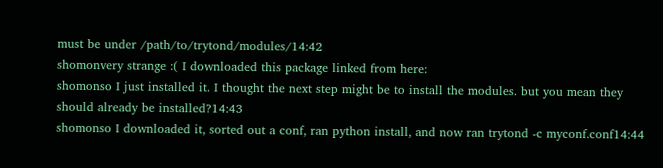must be under /path/to/trytond/modules/14:42
shomonvery strange :( I downloaded this package linked from here:
shomonso I just installed it. I thought the next step might be to install the modules. but you mean they should already be installed?14:43
shomonso I downloaded it, sorted out a conf, ran python install, and now ran trytond -c myconf.conf14:44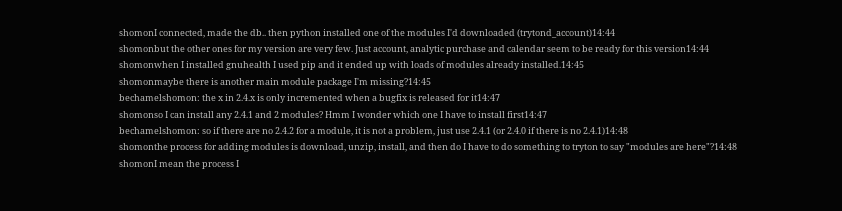shomonI connected, made the db.. then python installed one of the modules I'd downloaded (trytond_account)14:44
shomonbut the other ones for my version are very few. Just account, analytic purchase and calendar seem to be ready for this version14:44
shomonwhen I installed gnuhealth I used pip and it ended up with loads of modules already installed.14:45
shomonmaybe there is another main module package I'm missing?14:45
bechamelshomon: the x in 2.4.x is only incremented when a bugfix is released for it14:47
shomonso I can install any 2.4.1 and 2 modules? Hmm I wonder which one I have to install first14:47
bechamelshomon: so if there are no 2.4.2 for a module, it is not a problem, just use 2.4.1 (or 2.4.0 if there is no 2.4.1)14:48
shomonthe process for adding modules is download, unzip, install, and then do I have to do something to tryton to say "modules are here"?14:48
shomonI mean the process I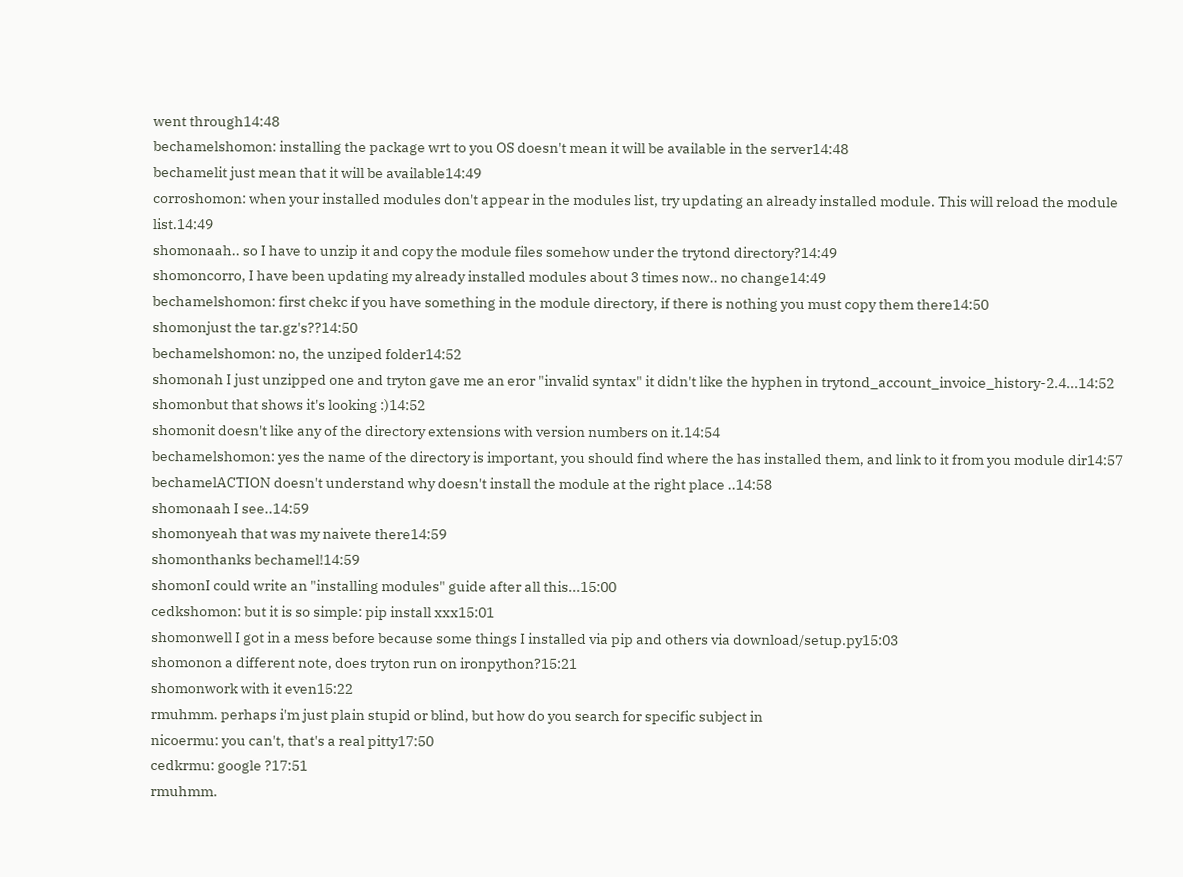went through14:48
bechamelshomon: installing the package wrt to you OS doesn't mean it will be available in the server14:48
bechamelit just mean that it will be available14:49
corroshomon: when your installed modules don't appear in the modules list, try updating an already installed module. This will reload the module list.14:49
shomonaah.. so I have to unzip it and copy the module files somehow under the trytond directory?14:49
shomoncorro, I have been updating my already installed modules about 3 times now.. no change14:49
bechamelshomon: first chekc if you have something in the module directory, if there is nothing you must copy them there14:50
shomonjust the tar.gz's??14:50
bechamelshomon: no, the unziped folder14:52
shomonah I just unzipped one and tryton gave me an eror "invalid syntax" it didn't like the hyphen in trytond_account_invoice_history-2.4...14:52
shomonbut that shows it's looking :)14:52
shomonit doesn't like any of the directory extensions with version numbers on it.14:54
bechamelshomon: yes the name of the directory is important, you should find where the has installed them, and link to it from you module dir14:57
bechamelACTION doesn't understand why doesn't install the module at the right place ..14:58
shomonaah I see..14:59
shomonyeah that was my naivete there14:59
shomonthanks bechamel!14:59
shomonI could write an "installing modules" guide after all this...15:00
cedkshomon: but it is so simple: pip install xxx15:01
shomonwell I got in a mess before because some things I installed via pip and others via download/setup.py15:03
shomonon a different note, does tryton run on ironpython?15:21
shomonwork with it even15:22
rmuhmm. perhaps i'm just plain stupid or blind, but how do you search for specific subject in
nicoermu: you can't, that's a real pitty17:50
cedkrmu: google ?17:51
rmuhmm.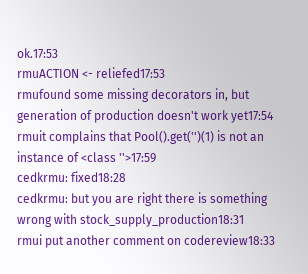ok.17:53
rmuACTION <- reliefed17:53
rmufound some missing decorators in, but generation of production doesn't work yet17:54
rmuit complains that Pool().get('')(1) is not an instance of <class ''>17:59
cedkrmu: fixed18:28
cedkrmu: but you are right there is something wrong with stock_supply_production18:31
rmui put another comment on codereview18:33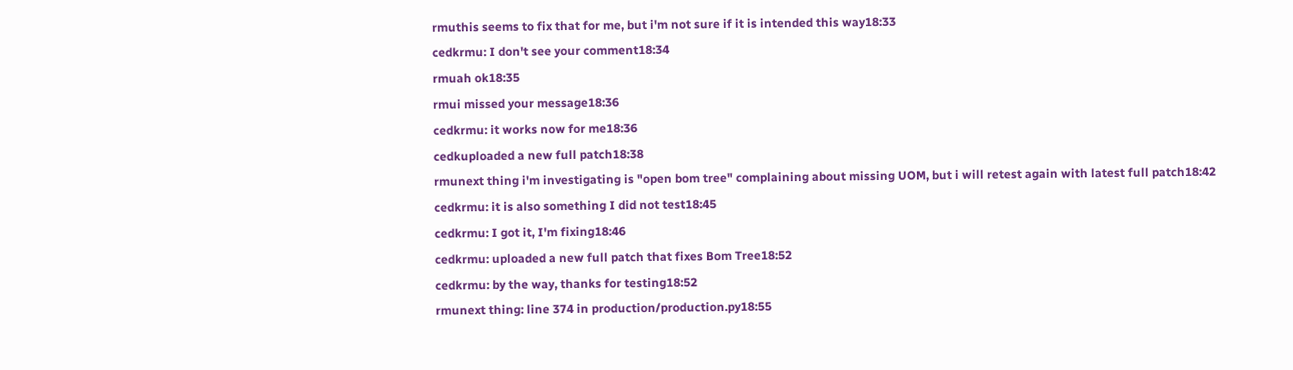rmuthis seems to fix that for me, but i'm not sure if it is intended this way18:33
cedkrmu: I don't see your comment18:34
rmuah ok18:35
rmui missed your message18:36
cedkrmu: it works now for me18:36
cedkuploaded a new full patch18:38
rmunext thing i'm investigating is "open bom tree" complaining about missing UOM, but i will retest again with latest full patch18:42
cedkrmu: it is also something I did not test18:45
cedkrmu: I got it, I'm fixing18:46
cedkrmu: uploaded a new full patch that fixes Bom Tree18:52
cedkrmu: by the way, thanks for testing18:52
rmunext thing: line 374 in production/production.py18:55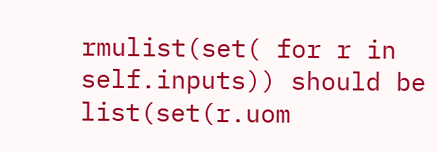rmulist(set( for r in self.inputs)) should be list(set(r.uom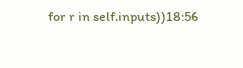for r in self.inputs))18:56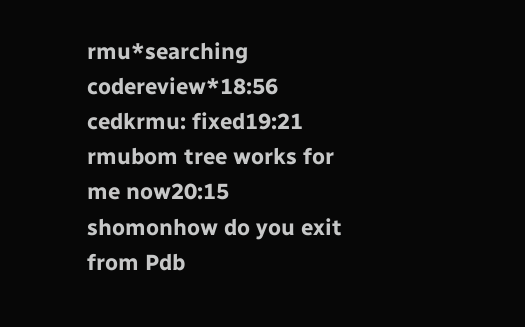rmu*searching codereview*18:56
cedkrmu: fixed19:21
rmubom tree works for me now20:15
shomonhow do you exit from Pdb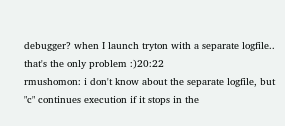debugger? when I launch tryton with a separate logfile.. that's the only problem :)20:22
rmushomon: i don't know about the separate logfile, but "c" continues execution if it stops in the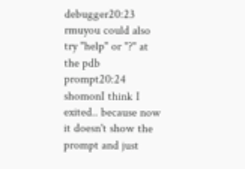debugger20:23
rmuyou could also try "help" or "?" at the pdb prompt20:24
shomonI think I exited.. because now it doesn't show the prompt and just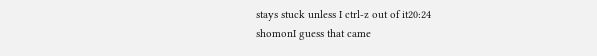stays stuck unless I ctrl-z out of it20:24
shomonI guess that came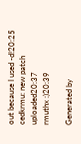out because I used -d!20:25
cedkrmu: new patch uploaded20:37
rmuthx :)20:39

Generated by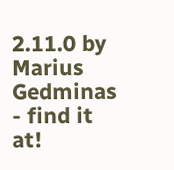2.11.0 by Marius Gedminas - find it at!